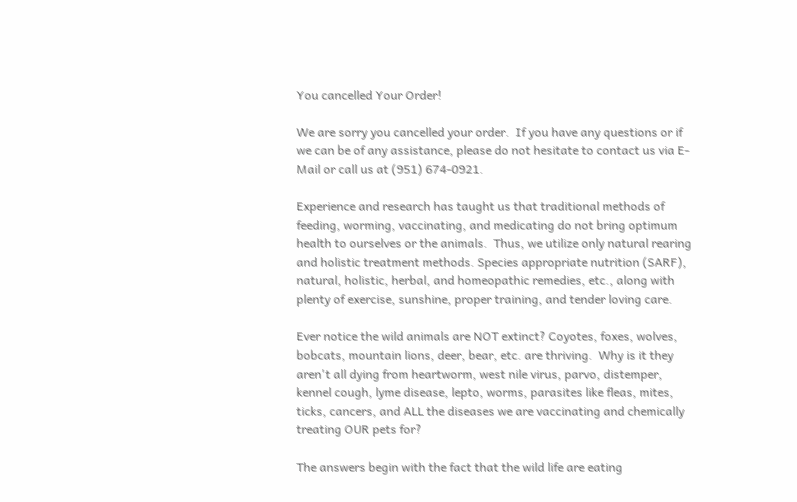You cancelled Your Order!

We are sorry you cancelled your order.  If you have any questions or if we can be of any assistance, please do not hesitate to contact us via E-Mail or call us at (951) 674-0921.

Experience and research has taught us that traditional methods of feeding, worming, vaccinating, and medicating do not bring optimum health to ourselves or the animals.  Thus, we utilize only natural rearing and holistic treatment methods. Species appropriate nutrition (SARF), natural, holistic, herbal, and homeopathic remedies, etc., along with plenty of exercise, sunshine, proper training, and tender loving care.

Ever notice the wild animals are NOT extinct? Coyotes, foxes, wolves, bobcats, mountain lions, deer, bear, etc. are thriving.  Why is it they aren't all dying from heartworm, west nile virus, parvo, distemper, kennel cough, lyme disease, lepto, worms, parasites like fleas, mites, ticks, cancers, and ALL the diseases we are vaccinating and chemically treating OUR pets for?

The answers begin with the fact that the wild life are eating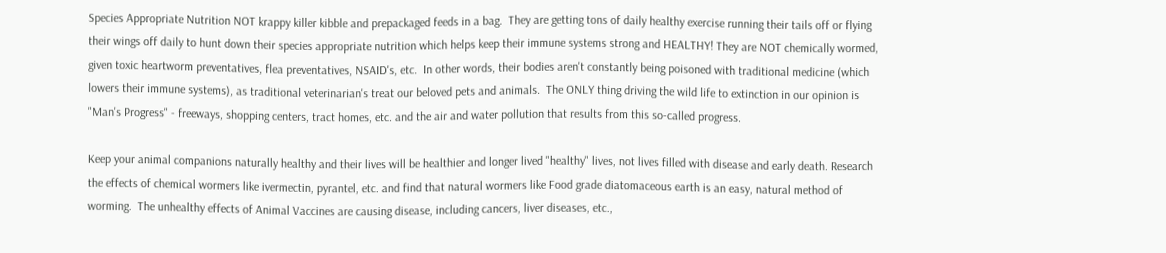Species Appropriate Nutrition NOT krappy killer kibble and prepackaged feeds in a bag.  They are getting tons of daily healthy exercise running their tails off or flying their wings off daily to hunt down their species appropriate nutrition which helps keep their immune systems strong and HEALTHY! They are NOT chemically wormed, given toxic heartworm preventatives, flea preventatives, NSAID's, etc.  In other words, their bodies aren't constantly being poisoned with traditional medicine (which lowers their immune systems), as traditional veterinarian's treat our beloved pets and animals.  The ONLY thing driving the wild life to extinction in our opinion is "Man's Progress" - freeways, shopping centers, tract homes, etc. and the air and water pollution that results from this so-called progress.

Keep your animal companions naturally healthy and their lives will be healthier and longer lived "healthy" lives, not lives filled with disease and early death. Research the effects of chemical wormers like ivermectin, pyrantel, etc. and find that natural wormers like Food grade diatomaceous earth is an easy, natural method of worming.  The unhealthy effects of Animal Vaccines are causing disease, including cancers, liver diseases, etc.,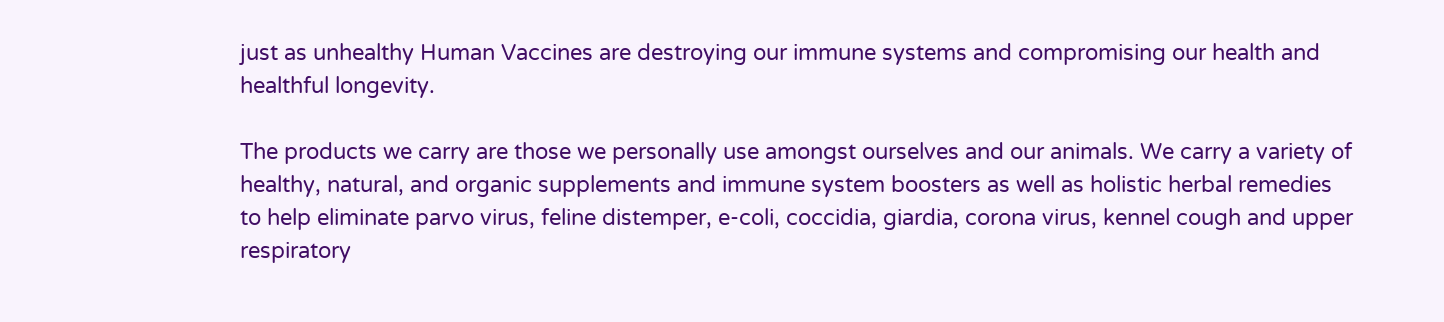just as unhealthy Human Vaccines are destroying our immune systems and compromising our health and healthful longevity.

The products we carry are those we personally use amongst ourselves and our animals. We carry a variety of healthy, natural, and organic supplements and immune system boosters as well as holistic herbal remedies to help eliminate parvo virus, feline distemper, e-coli, coccidia, giardia, corona virus, kennel cough and upper respiratory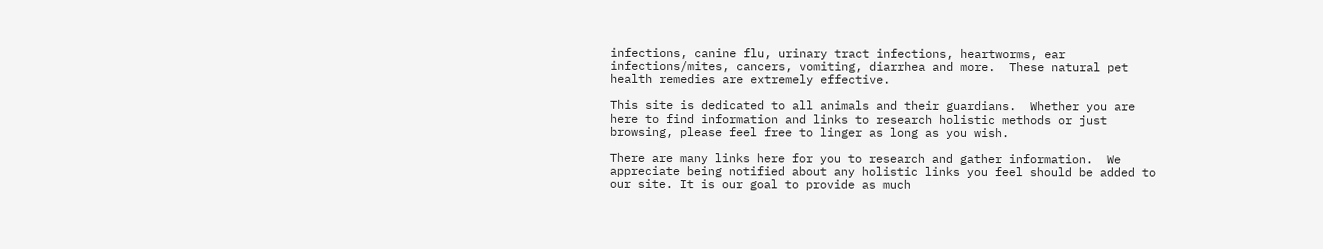infections, canine flu, urinary tract infections, heartworms, ear infections/mites, cancers, vomiting, diarrhea and more.  These natural pet health remedies are extremely effective.

This site is dedicated to all animals and their guardians.  Whether you are here to find information and links to research holistic methods or just browsing, please feel free to linger as long as you wish.

There are many links here for you to research and gather information.  We appreciate being notified about any holistic links you feel should be added to our site. It is our goal to provide as much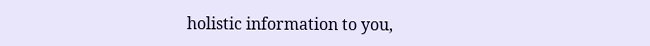holistic information to you,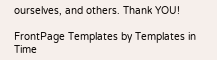ourselves, and others. Thank YOU!

FrontPage Templates by Templates in Time